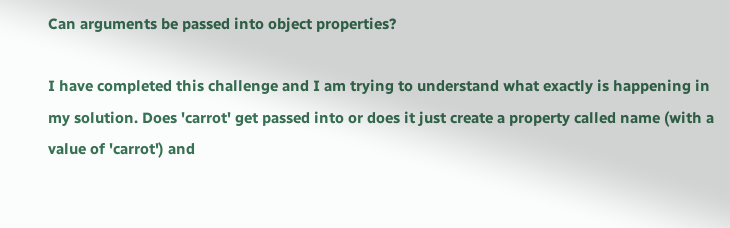Can arguments be passed into object properties?

I have completed this challenge and I am trying to understand what exactly is happening in my solution. Does 'carrot' get passed into or does it just create a property called name (with a value of 'carrot') and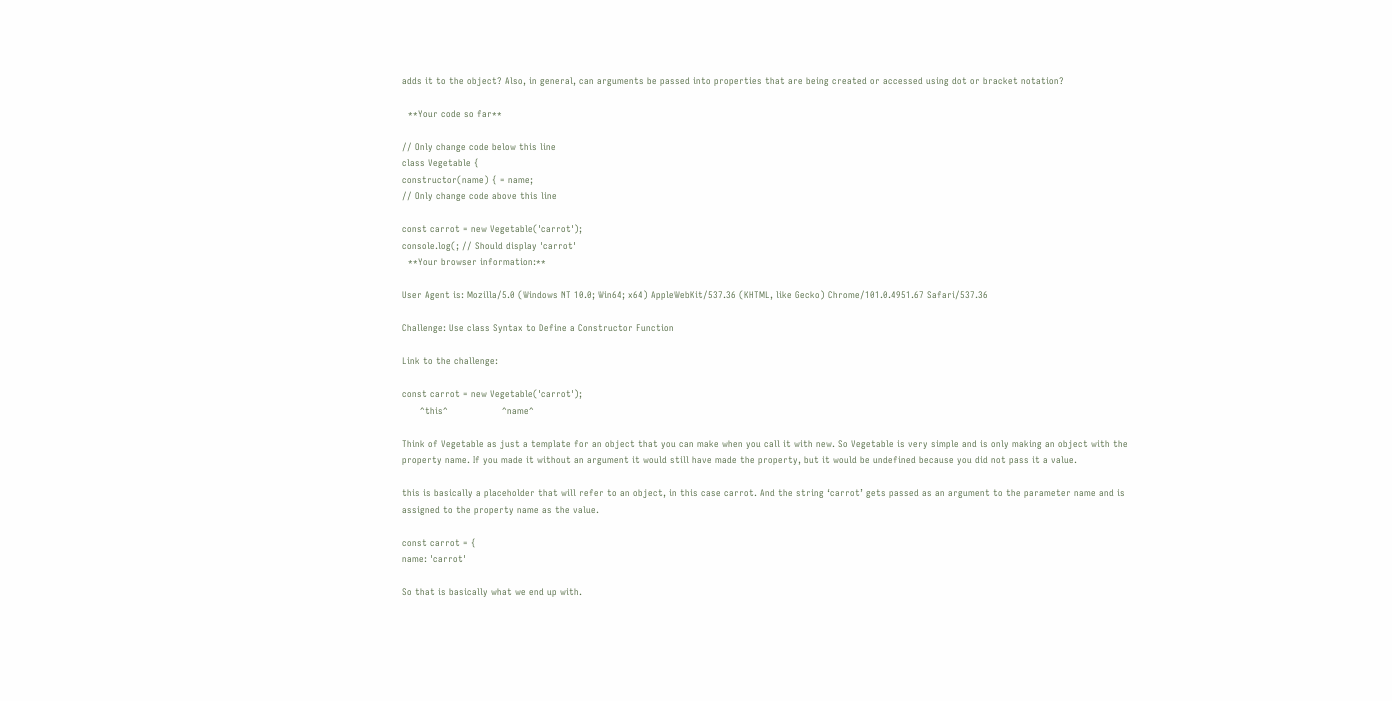adds it to the object? Also, in general, can arguments be passed into properties that are being created or accessed using dot or bracket notation?

  **Your code so far**

// Only change code below this line
class Vegetable {
constructor(name) { = name;
// Only change code above this line

const carrot = new Vegetable('carrot');
console.log(; // Should display 'carrot'
  **Your browser information:**

User Agent is: Mozilla/5.0 (Windows NT 10.0; Win64; x64) AppleWebKit/537.36 (KHTML, like Gecko) Chrome/101.0.4951.67 Safari/537.36

Challenge: Use class Syntax to Define a Constructor Function

Link to the challenge:

const carrot = new Vegetable('carrot');
      ^this^                  ^name^

Think of Vegetable as just a template for an object that you can make when you call it with new. So Vegetable is very simple and is only making an object with the property name. If you made it without an argument it would still have made the property, but it would be undefined because you did not pass it a value.

this is basically a placeholder that will refer to an object, in this case carrot. And the string ‘carrot’ gets passed as an argument to the parameter name and is assigned to the property name as the value.

const carrot = {
name: 'carrot'

So that is basically what we end up with.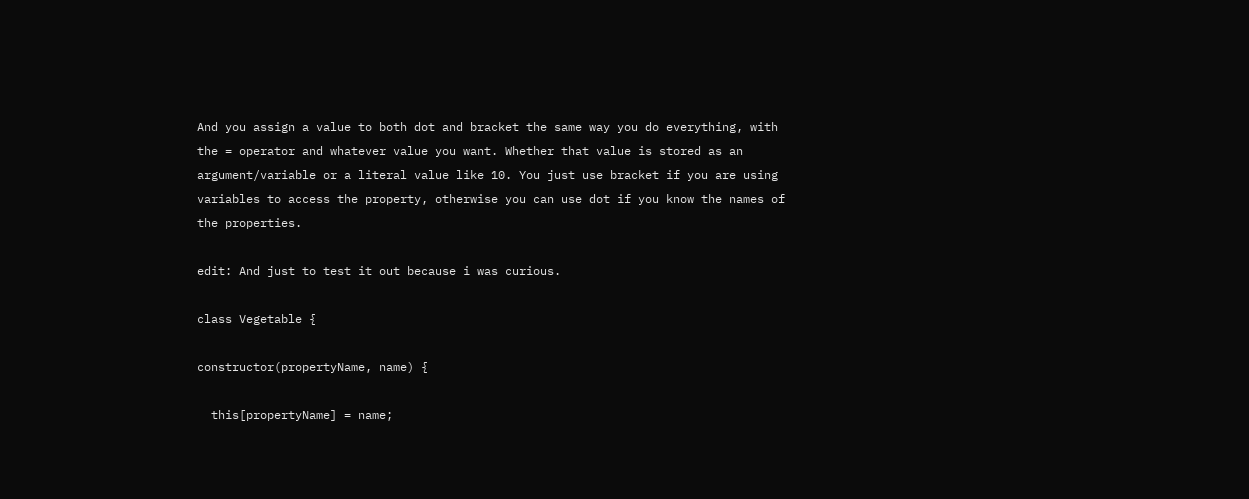And you assign a value to both dot and bracket the same way you do everything, with the = operator and whatever value you want. Whether that value is stored as an argument/variable or a literal value like 10. You just use bracket if you are using variables to access the property, otherwise you can use dot if you know the names of the properties.

edit: And just to test it out because i was curious.

class Vegetable {

constructor(propertyName, name) {

  this[propertyName] = name;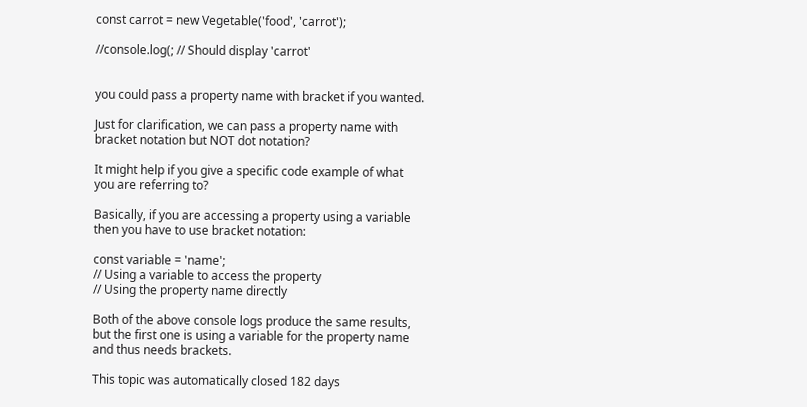const carrot = new Vegetable('food', 'carrot');

//console.log(; // Should display 'carrot'


you could pass a property name with bracket if you wanted.

Just for clarification, we can pass a property name with bracket notation but NOT dot notation?

It might help if you give a specific code example of what you are referring to?

Basically, if you are accessing a property using a variable then you have to use bracket notation:

const variable = 'name';
// Using a variable to access the property
// Using the property name directly

Both of the above console logs produce the same results, but the first one is using a variable for the property name and thus needs brackets.

This topic was automatically closed 182 days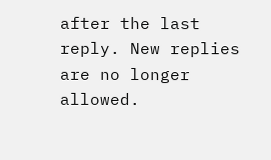after the last reply. New replies are no longer allowed.